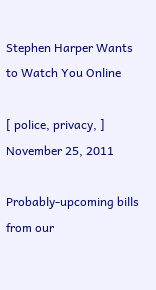Stephen Harper Wants to Watch You Online

[ police, privacy, ]
November 25, 2011

Probably-upcoming bills from our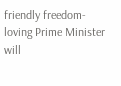friendly freedom-loving Prime Minister will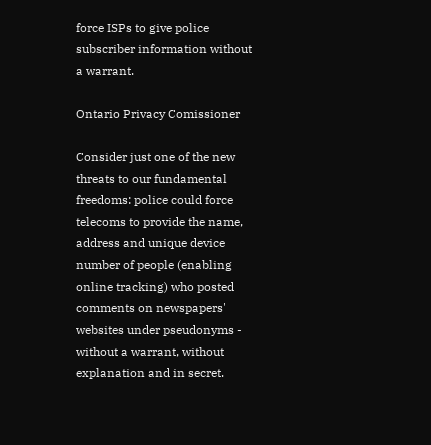force ISPs to give police subscriber information without a warrant.

Ontario Privacy Comissioner

Consider just one of the new threats to our fundamental freedoms: police could force telecoms to provide the name, address and unique device number of people (enabling online tracking) who posted comments on newspapers' websites under pseudonyms - without a warrant, without explanation and in secret.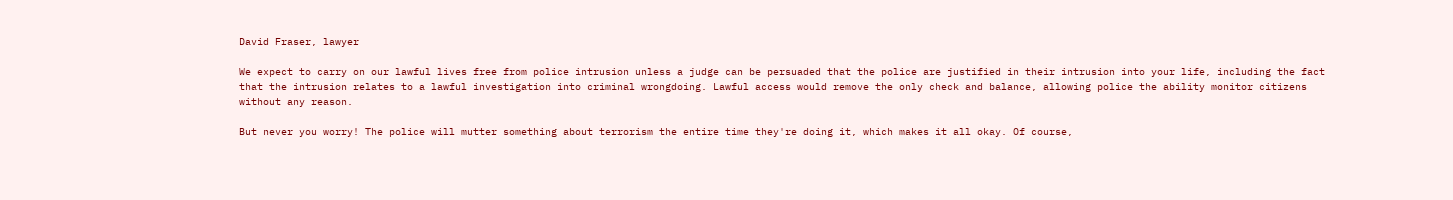David Fraser, lawyer

We expect to carry on our lawful lives free from police intrusion unless a judge can be persuaded that the police are justified in their intrusion into your life, including the fact that the intrusion relates to a lawful investigation into criminal wrongdoing. Lawful access would remove the only check and balance, allowing police the ability monitor citizens without any reason.

But never you worry! The police will mutter something about terrorism the entire time they're doing it, which makes it all okay. Of course,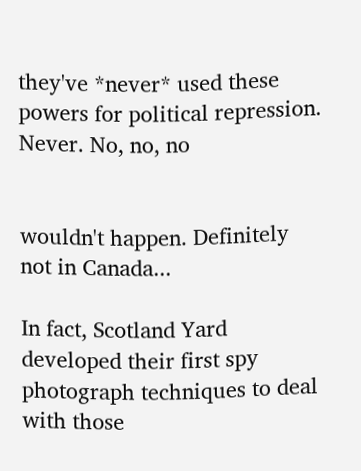they've *never* used these powers for political repression. Never. No, no, no


wouldn't happen. Definitely not in Canada...

In fact, Scotland Yard developed their first spy photograph techniques to deal with those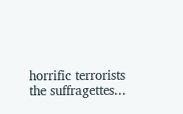horrific terrorists the suffragettes...